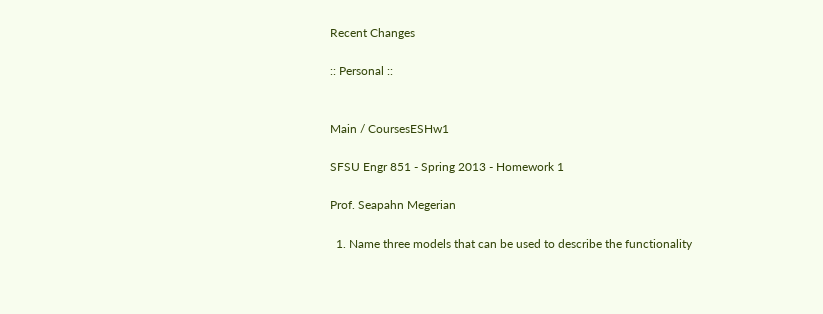Recent Changes

:: Personal ::


Main / CoursesESHw1

SFSU Engr 851 - Spring 2013 - Homework 1

Prof. Seapahn Megerian

  1. Name three models that can be used to describe the functionality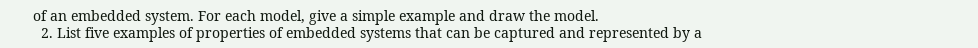of an embedded system. For each model, give a simple example and draw the model.
  2. List five examples of properties of embedded systems that can be captured and represented by a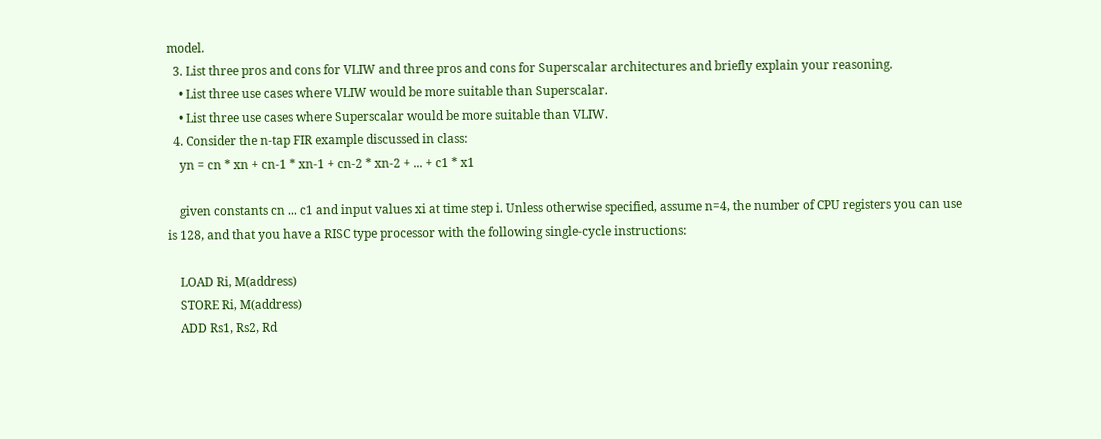model.
  3. List three pros and cons for VLIW and three pros and cons for Superscalar architectures and briefly explain your reasoning.
    • List three use cases where VLIW would be more suitable than Superscalar.
    • List three use cases where Superscalar would be more suitable than VLIW.
  4. Consider the n-tap FIR example discussed in class:
    yn = cn * xn + cn-1 * xn-1 + cn-2 * xn-2 + ... + c1 * x1

    given constants cn ... c1 and input values xi at time step i. Unless otherwise specified, assume n=4, the number of CPU registers you can use is 128, and that you have a RISC type processor with the following single-cycle instructions:

    LOAD Ri, M(address)
    STORE Ri, M(address)
    ADD Rs1, Rs2, Rd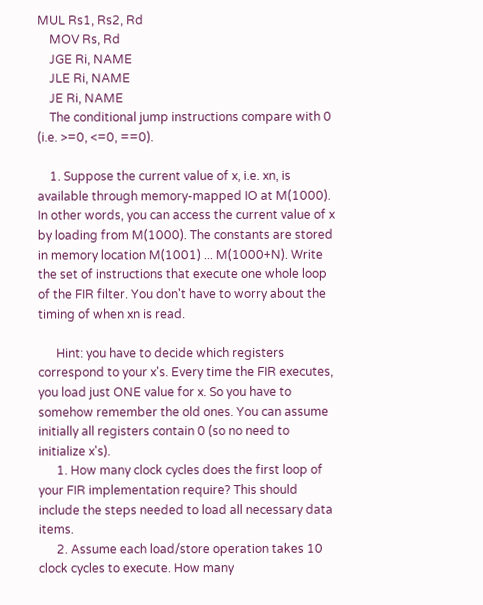MUL Rs1, Rs2, Rd
    MOV Rs, Rd
    JGE Ri, NAME
    JLE Ri, NAME
    JE Ri, NAME
    The conditional jump instructions compare with 0 (i.e. >=0, <=0, ==0).

    1. Suppose the current value of x, i.e. xn, is available through memory-mapped IO at M(1000). In other words, you can access the current value of x by loading from M(1000). The constants are stored in memory location M(1001) ... M(1000+N). Write the set of instructions that execute one whole loop of the FIR filter. You don't have to worry about the timing of when xn is read.

      Hint: you have to decide which registers correspond to your x's. Every time the FIR executes, you load just ONE value for x. So you have to somehow remember the old ones. You can assume initially all registers contain 0 (so no need to initialize x's).
      1. How many clock cycles does the first loop of your FIR implementation require? This should include the steps needed to load all necessary data items.
      2. Assume each load/store operation takes 10 clock cycles to execute. How many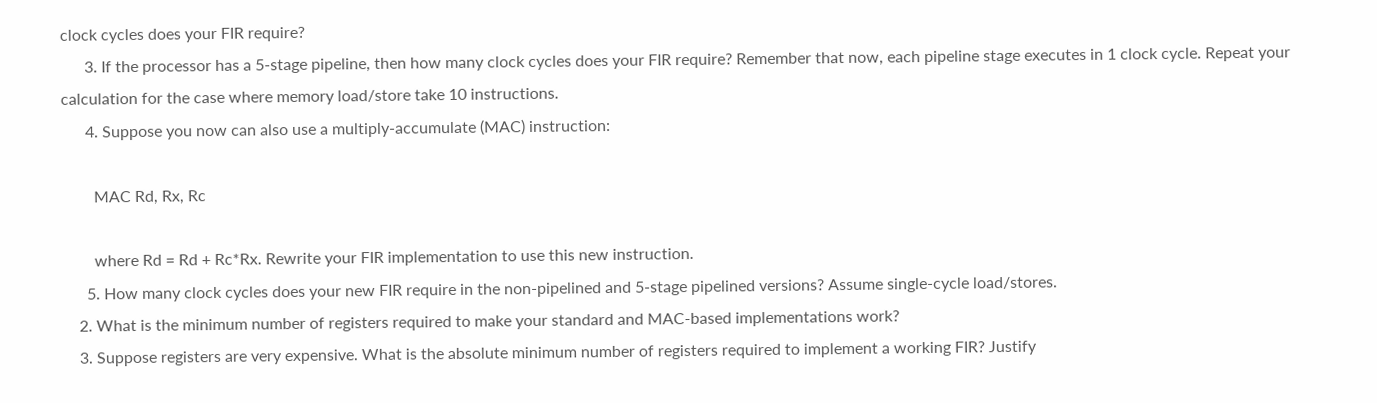clock cycles does your FIR require?
      3. If the processor has a 5-stage pipeline, then how many clock cycles does your FIR require? Remember that now, each pipeline stage executes in 1 clock cycle. Repeat your calculation for the case where memory load/store take 10 instructions.
      4. Suppose you now can also use a multiply-accumulate (MAC) instruction:

        MAC Rd, Rx, Rc

        where Rd = Rd + Rc*Rx. Rewrite your FIR implementation to use this new instruction.
      5. How many clock cycles does your new FIR require in the non-pipelined and 5-stage pipelined versions? Assume single-cycle load/stores.
    2. What is the minimum number of registers required to make your standard and MAC-based implementations work?
    3. Suppose registers are very expensive. What is the absolute minimum number of registers required to implement a working FIR? Justify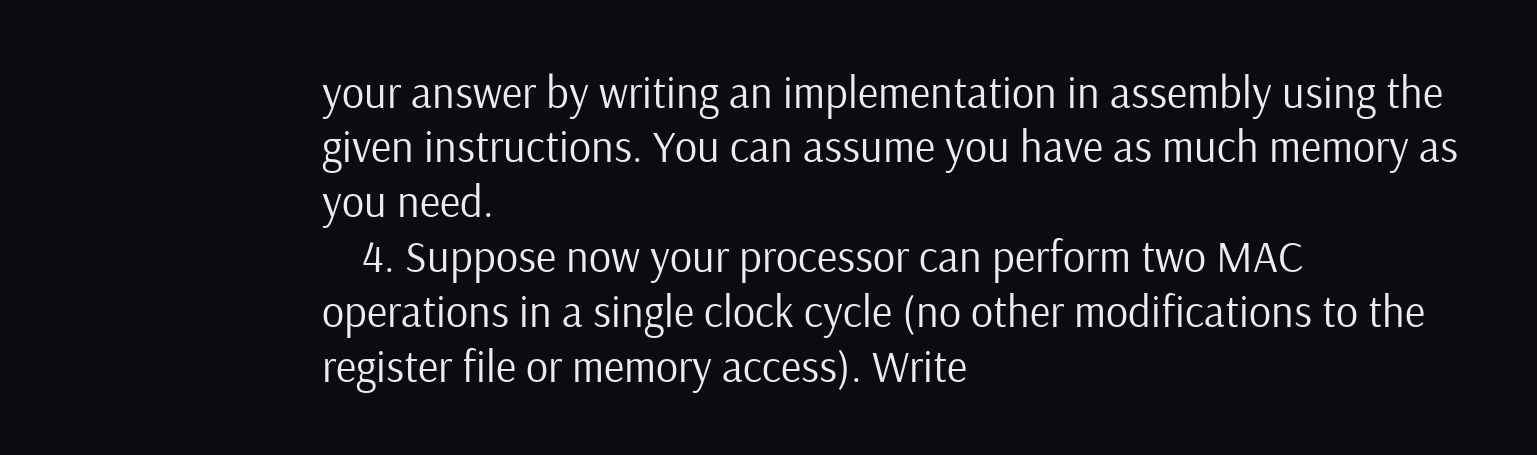your answer by writing an implementation in assembly using the given instructions. You can assume you have as much memory as you need.
    4. Suppose now your processor can perform two MAC operations in a single clock cycle (no other modifications to the register file or memory access). Write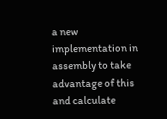a new implementation in assembly to take advantage of this and calculate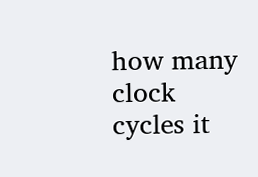how many clock cycles it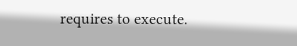requires to execute.